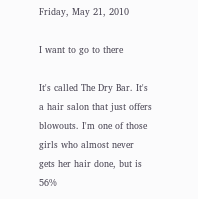Friday, May 21, 2010

I want to go to there

It's called The Dry Bar. It's a hair salon that just offers blowouts. I'm one of those girls who almost never gets her hair done, but is 56%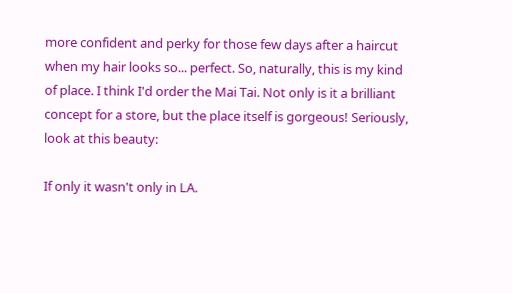more confident and perky for those few days after a haircut when my hair looks so... perfect. So, naturally, this is my kind of place. I think I'd order the Mai Tai. Not only is it a brilliant concept for a store, but the place itself is gorgeous! Seriously, look at this beauty:

If only it wasn't only in LA.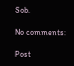Sob.

No comments:

Post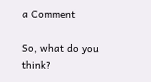a Comment

So, what do you think?